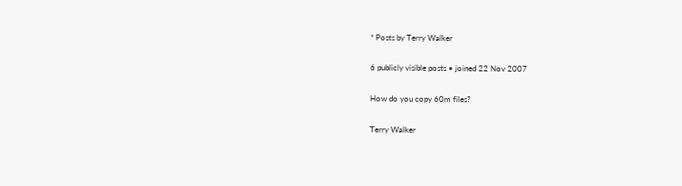* Posts by Terry Walker

6 publicly visible posts • joined 22 Nov 2007

How do you copy 60m files?

Terry Walker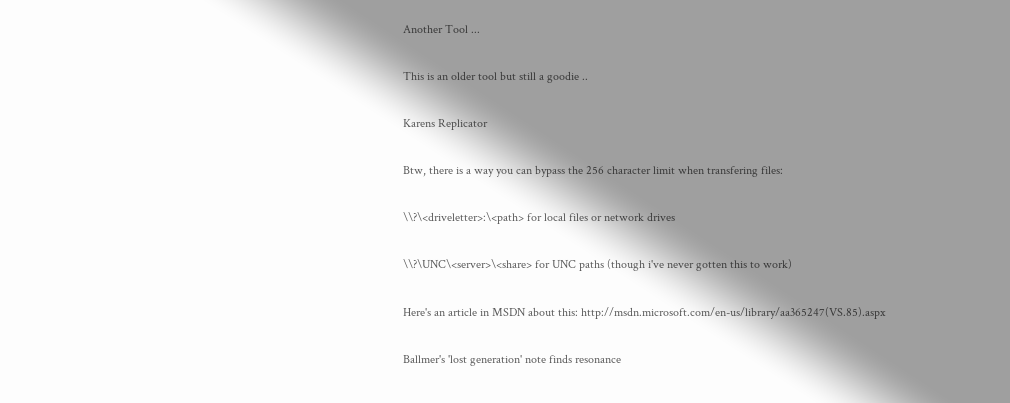Another Tool ...

This is an older tool but still a goodie ..

Karens Replicator

Btw, there is a way you can bypass the 256 character limit when transfering files:

\\?\<driveletter>:\<path> for local files or network drives

\\?\UNC\<server>\<share> for UNC paths (though i've never gotten this to work)

Here's an article in MSDN about this: http://msdn.microsoft.com/en-us/library/aa365247(VS.85).aspx

Ballmer's 'lost generation' note finds resonance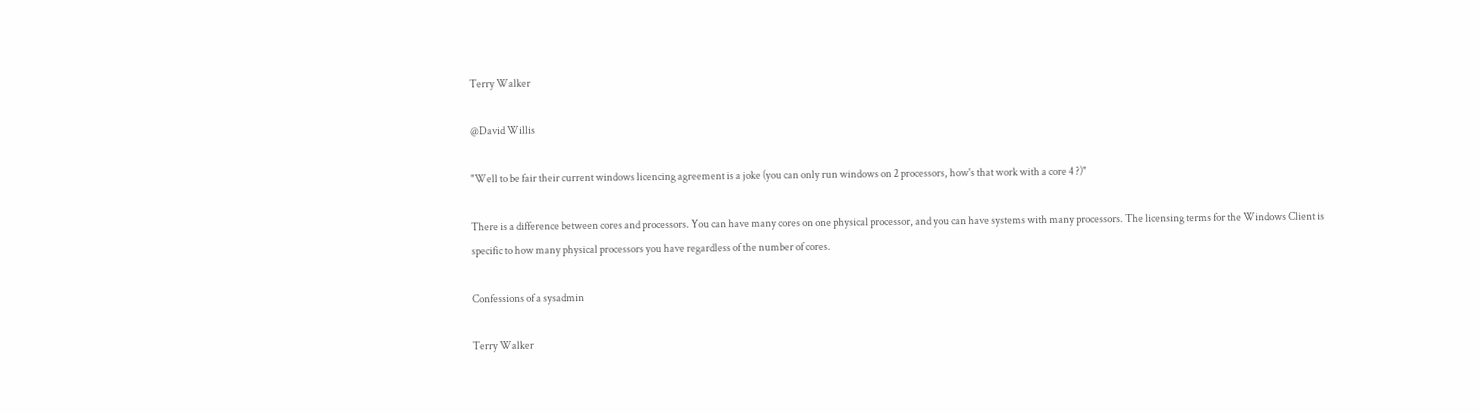Terry Walker

@David Willis

"Well to be fair their current windows licencing agreement is a joke (you can only run windows on 2 processors, how's that work with a core 4 ?)"

There is a difference between cores and processors. You can have many cores on one physical processor, and you can have systems with many processors. The licensing terms for the Windows Client is specific to how many physical processors you have regardless of the number of cores.

Confessions of a sysadmin

Terry Walker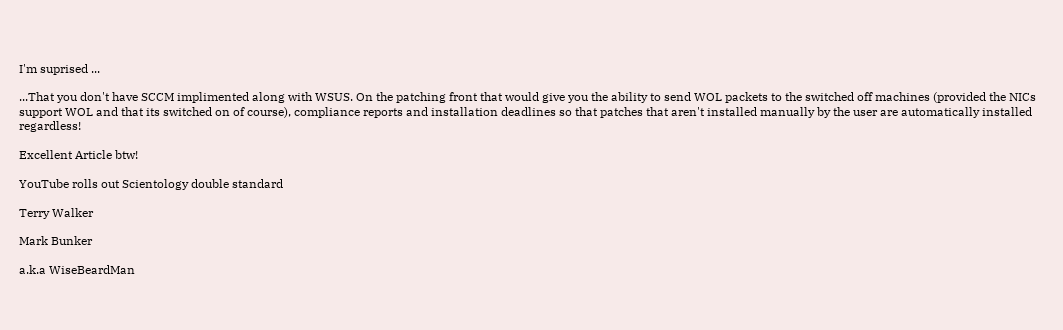I'm suprised ...

...That you don't have SCCM implimented along with WSUS. On the patching front that would give you the ability to send WOL packets to the switched off machines (provided the NICs support WOL and that its switched on of course), compliance reports and installation deadlines so that patches that aren't installed manually by the user are automatically installed regardless!

Excellent Article btw!

YouTube rolls out Scientology double standard

Terry Walker

Mark Bunker

a.k.a WiseBeardMan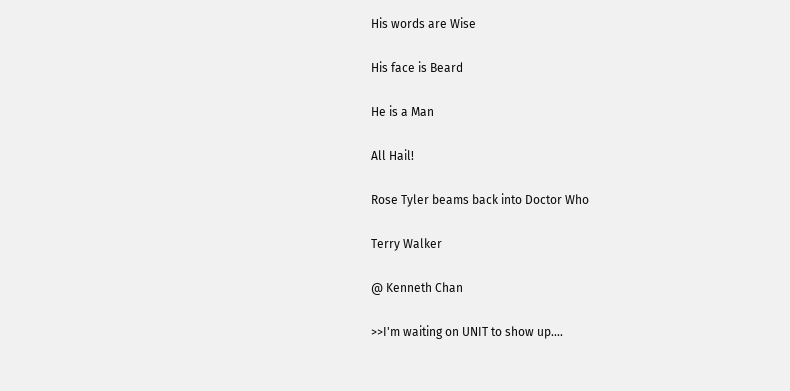His words are Wise

His face is Beard

He is a Man

All Hail!

Rose Tyler beams back into Doctor Who

Terry Walker

@ Kenneth Chan

>>I'm waiting on UNIT to show up....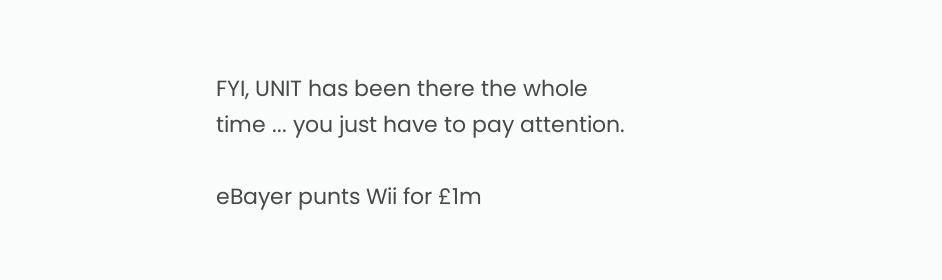FYI, UNIT has been there the whole time ... you just have to pay attention.

eBayer punts Wii for £1m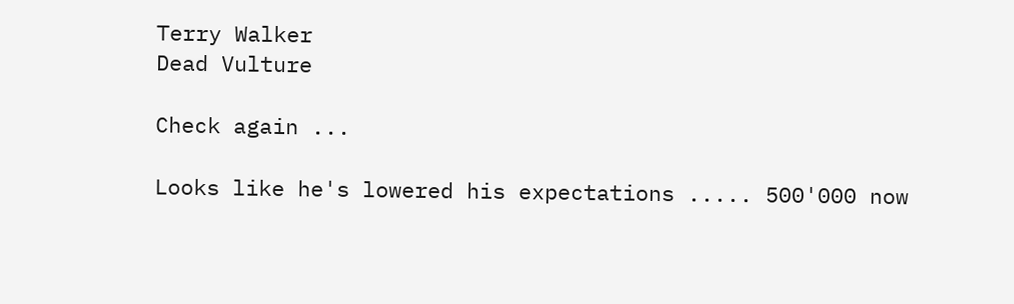Terry Walker
Dead Vulture

Check again ...

Looks like he's lowered his expectations ..... 500'000 now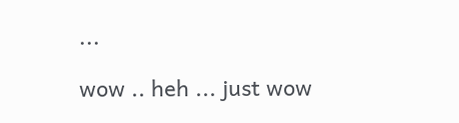...

wow .. heh ... just wow